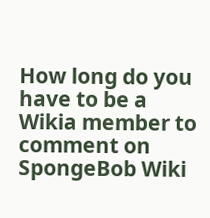How long do you have to be a Wikia member to comment on SpongeBob Wiki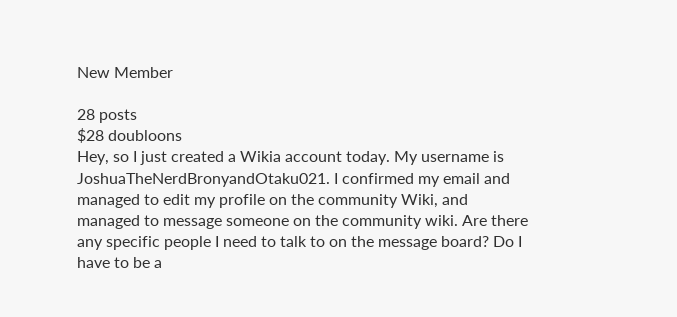New Member

28 posts
$28 doubloons
Hey, so I just created a Wikia account today. My username is JoshuaTheNerdBronyandOtaku021. I confirmed my email and managed to edit my profile on the community Wiki, and managed to message someone on the community wiki. Are there any specific people I need to talk to on the message board? Do I have to be a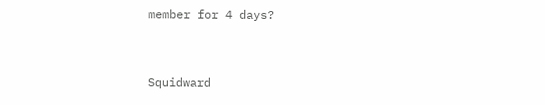member for 4 days?


Squidward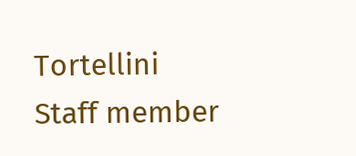Tortellini
Staff member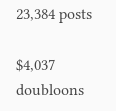23,384 posts

$4,037 doubloons